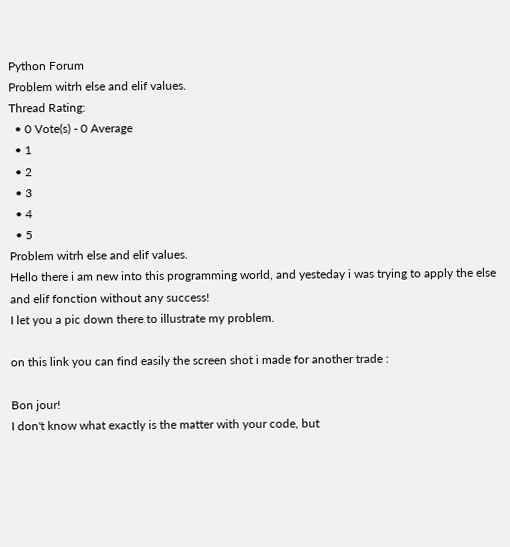Python Forum
Problem witrh else and elif values.
Thread Rating:
  • 0 Vote(s) - 0 Average
  • 1
  • 2
  • 3
  • 4
  • 5
Problem witrh else and elif values.
Hello there i am new into this programming world, and yesteday i was trying to apply the else and elif fonction without any success!
I let you a pic down there to illustrate my problem.

on this link you can find easily the screen shot i made for another trade :

Bon jour!
I don't know what exactly is the matter with your code, but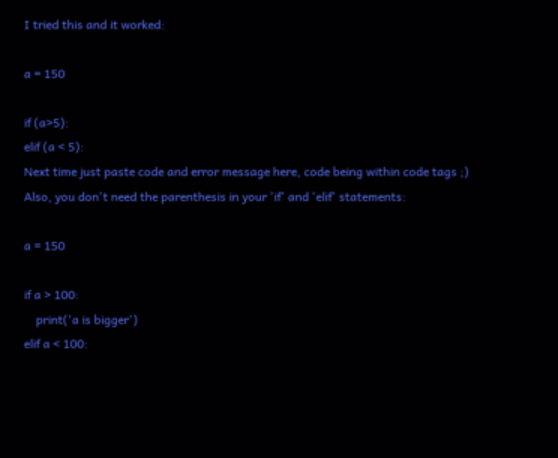I tried this and it worked:

a = 150

if (a>5):
elif (a < 5):
Next time just paste code and error message here, code being within code tags ;)
Also, you don't need the parenthesis in your 'if' and 'elif' statements:

a = 150

if a > 100:
    print('a is bigger')
elif a < 100: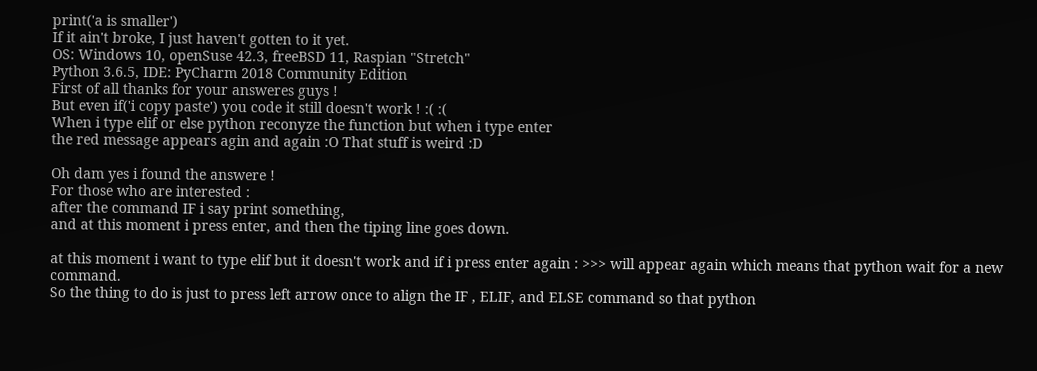print('a is smaller')
If it ain't broke, I just haven't gotten to it yet.
OS: Windows 10, openSuse 42.3, freeBSD 11, Raspian "Stretch"
Python 3.6.5, IDE: PyCharm 2018 Community Edition
First of all thanks for your answeres guys !
But even if('i copy paste') you code it still doesn't work ! :( :(
When i type elif or else python reconyze the function but when i type enter
the red message appears agin and again :O That stuff is weird :D

Oh dam yes i found the answere !
For those who are interested :
after the command IF i say print something,
and at this moment i press enter, and then the tiping line goes down.

at this moment i want to type elif but it doesn't work and if i press enter again : >>> will appear again which means that python wait for a new command.
So the thing to do is just to press left arrow once to align the IF , ELIF, and ELSE command so that python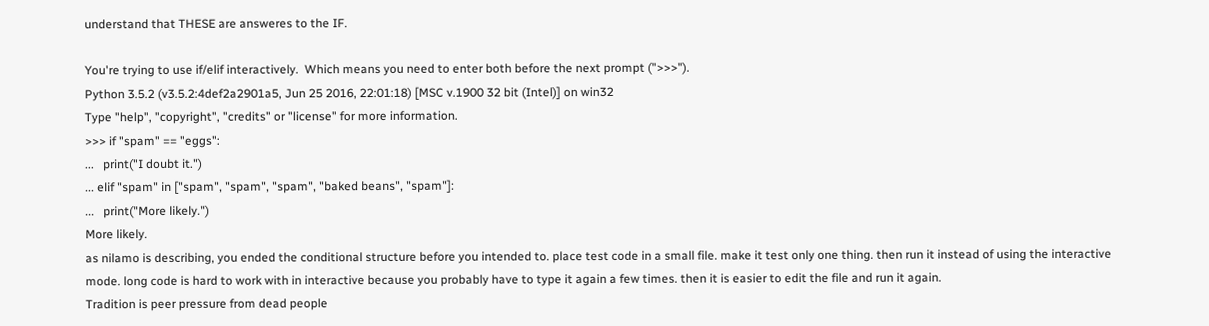understand that THESE are answeres to the IF.

You're trying to use if/elif interactively.  Which means you need to enter both before the next prompt (">>>").
Python 3.5.2 (v3.5.2:4def2a2901a5, Jun 25 2016, 22:01:18) [MSC v.1900 32 bit (Intel)] on win32
Type "help", "copyright", "credits" or "license" for more information.
>>> if "spam" == "eggs":
...   print("I doubt it.")
... elif "spam" in ["spam", "spam", "spam", "baked beans", "spam"]:
...   print("More likely.")
More likely.
as nilamo is describing, you ended the conditional structure before you intended to. place test code in a small file. make it test only one thing. then run it instead of using the interactive mode. long code is hard to work with in interactive because you probably have to type it again a few times. then it is easier to edit the file and run it again.
Tradition is peer pressure from dead people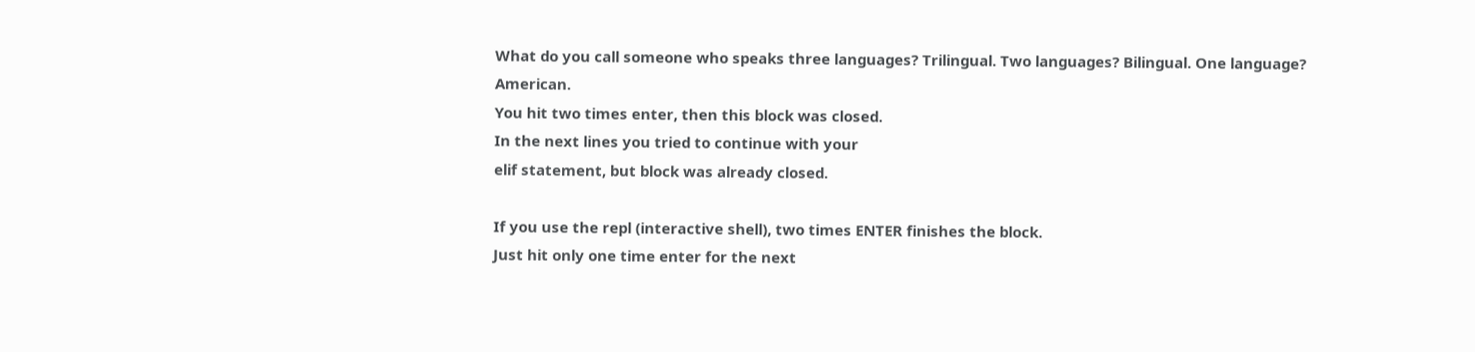What do you call someone who speaks three languages? Trilingual. Two languages? Bilingual. One language? American.
You hit two times enter, then this block was closed.
In the next lines you tried to continue with your
elif statement, but block was already closed.

If you use the repl (interactive shell), two times ENTER finishes the block.
Just hit only one time enter for the next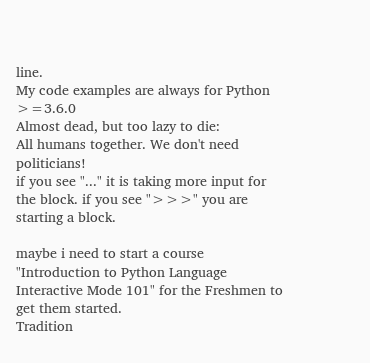line.
My code examples are always for Python >=3.6.0
Almost dead, but too lazy to die:
All humans together. We don't need politicians!
if you see "..." it is taking more input for the block. if you see ">>>" you are starting a block.

maybe i need to start a course "Introduction to Python Language Interactive Mode 101" for the Freshmen to get them started.
Tradition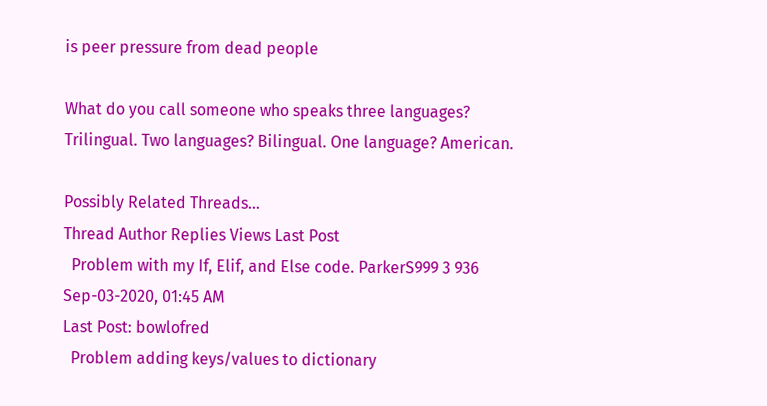is peer pressure from dead people

What do you call someone who speaks three languages? Trilingual. Two languages? Bilingual. One language? American.

Possibly Related Threads…
Thread Author Replies Views Last Post
  Problem with my If, Elif, and Else code. ParkerS999 3 936 Sep-03-2020, 01:45 AM
Last Post: bowlofred
  Problem adding keys/values to dictionary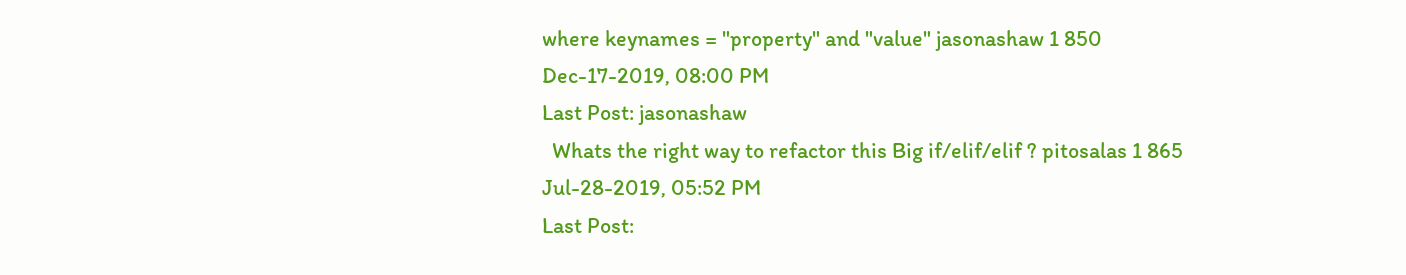where keynames = "property" and "value" jasonashaw 1 850 Dec-17-2019, 08:00 PM
Last Post: jasonashaw
  Whats the right way to refactor this Big if/elif/elif ? pitosalas 1 865 Jul-28-2019, 05:52 PM
Last Post: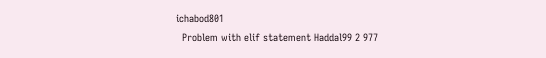ichabod801
  Problem with elif statement Haddal99 2 977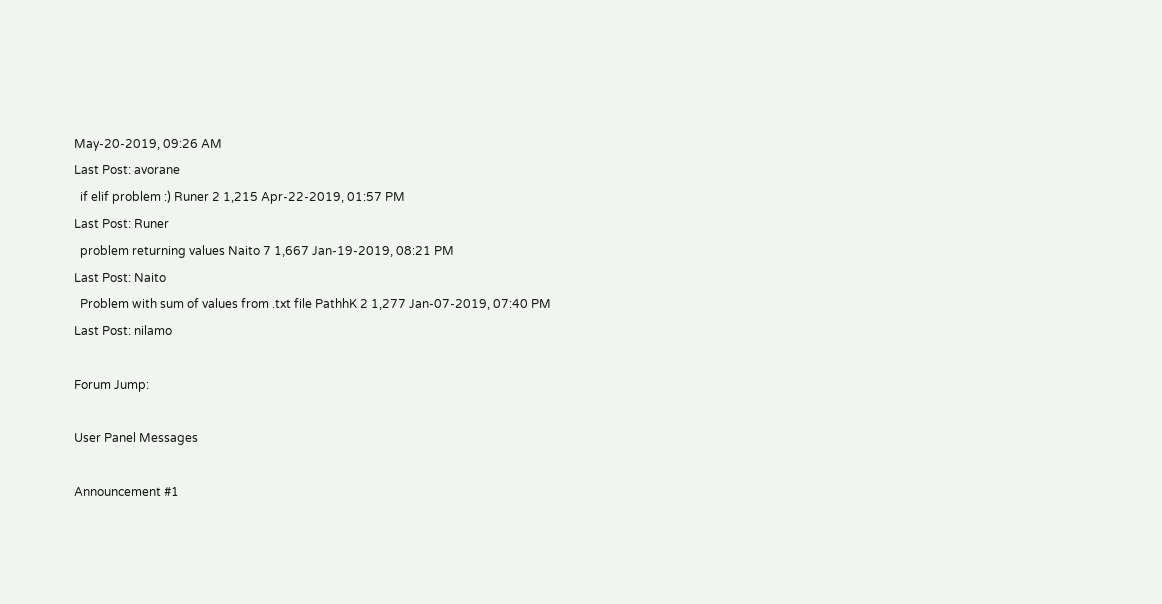May-20-2019, 09:26 AM
Last Post: avorane
  if elif problem :) Runer 2 1,215 Apr-22-2019, 01:57 PM
Last Post: Runer
  problem returning values Naito 7 1,667 Jan-19-2019, 08:21 PM
Last Post: Naito
  Problem with sum of values from .txt file PathhK 2 1,277 Jan-07-2019, 07:40 PM
Last Post: nilamo

Forum Jump:

User Panel Messages

Announcement #1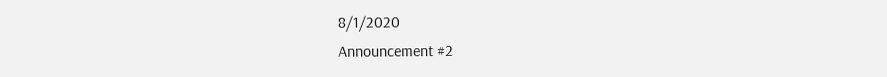8/1/2020
Announcement #2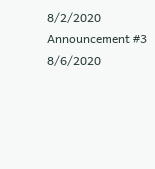8/2/2020
Announcement #3 8/6/2020